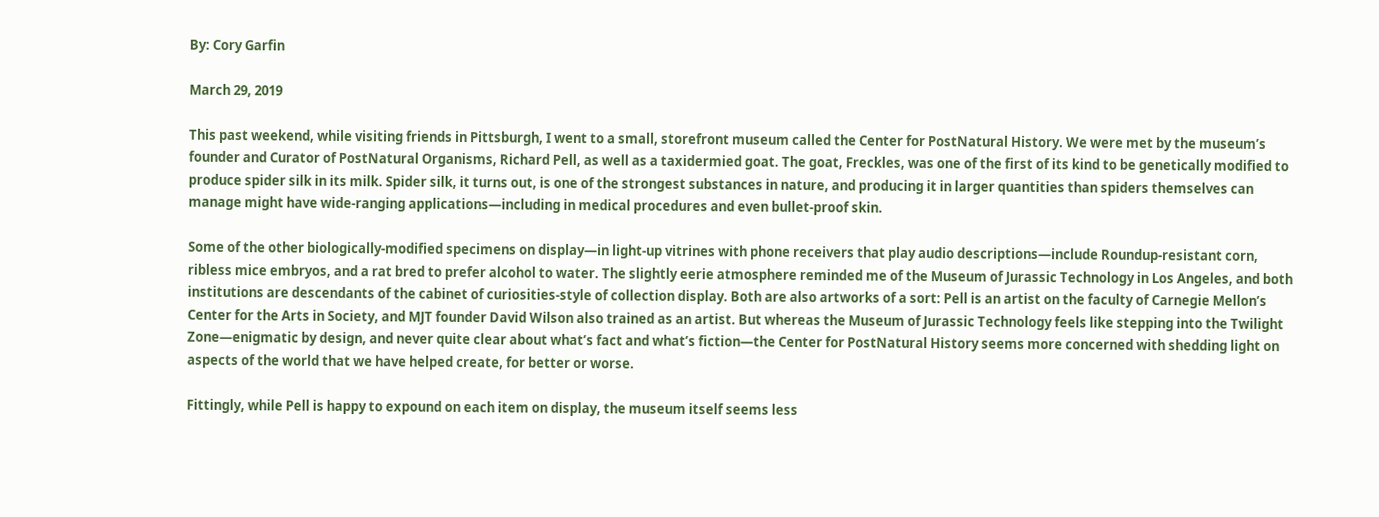By: Cory Garfin

March 29, 2019

This past weekend, while visiting friends in Pittsburgh, I went to a small, storefront museum called the Center for PostNatural History. We were met by the museum’s founder and Curator of PostNatural Organisms, Richard Pell, as well as a taxidermied goat. The goat, Freckles, was one of the first of its kind to be genetically modified to produce spider silk in its milk. Spider silk, it turns out, is one of the strongest substances in nature, and producing it in larger quantities than spiders themselves can manage might have wide-ranging applications—including in medical procedures and even bullet-proof skin.

Some of the other biologically-modified specimens on display—in light-up vitrines with phone receivers that play audio descriptions—include Roundup-resistant corn, ribless mice embryos, and a rat bred to prefer alcohol to water. The slightly eerie atmosphere reminded me of the Museum of Jurassic Technology in Los Angeles, and both institutions are descendants of the cabinet of curiosities-style of collection display. Both are also artworks of a sort: Pell is an artist on the faculty of Carnegie Mellon’s Center for the Arts in Society, and MJT founder David Wilson also trained as an artist. But whereas the Museum of Jurassic Technology feels like stepping into the Twilight Zone—enigmatic by design, and never quite clear about what’s fact and what’s fiction—the Center for PostNatural History seems more concerned with shedding light on aspects of the world that we have helped create, for better or worse.

Fittingly, while Pell is happy to expound on each item on display, the museum itself seems less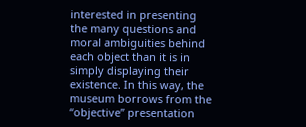interested in presenting the many questions and moral ambiguities behind each object than it is in simply displaying their existence. In this way, the museum borrows from the “objective” presentation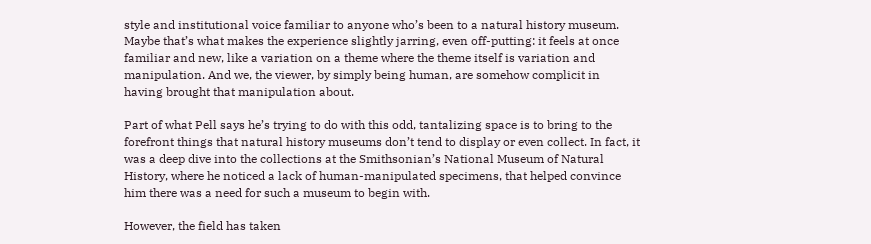style and institutional voice familiar to anyone who’s been to a natural history museum. Maybe that’s what makes the experience slightly jarring, even off-putting: it feels at once familiar and new, like a variation on a theme where the theme itself is variation and manipulation. And we, the viewer, by simply being human, are somehow complicit in having brought that manipulation about.

Part of what Pell says he’s trying to do with this odd, tantalizing space is to bring to the forefront things that natural history museums don’t tend to display or even collect. In fact, it was a deep dive into the collections at the Smithsonian’s National Museum of Natural History, where he noticed a lack of human-manipulated specimens, that helped convince him there was a need for such a museum to begin with.

However, the field has taken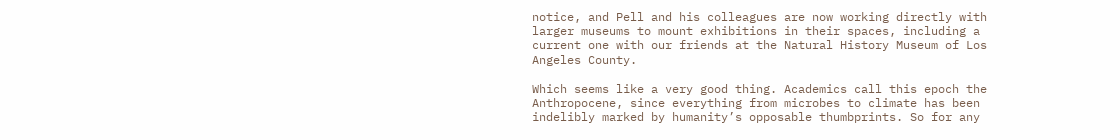notice, and Pell and his colleagues are now working directly with larger museums to mount exhibitions in their spaces, including a current one with our friends at the Natural History Museum of Los Angeles County.

Which seems like a very good thing. Academics call this epoch the Anthropocene, since everything from microbes to climate has been indelibly marked by humanity’s opposable thumbprints. So for any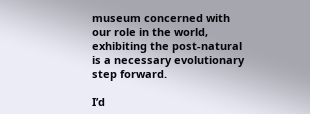museum concerned with our role in the world, exhibiting the post-natural is a necessary evolutionary step forward.

I’d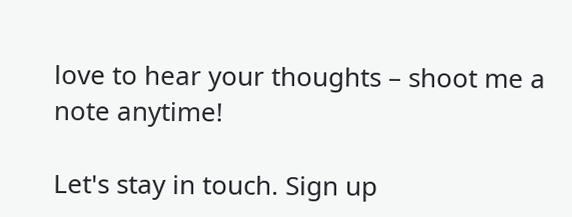love to hear your thoughts – shoot me a note anytime!

Let's stay in touch. Sign up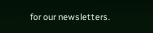for our newsletters.